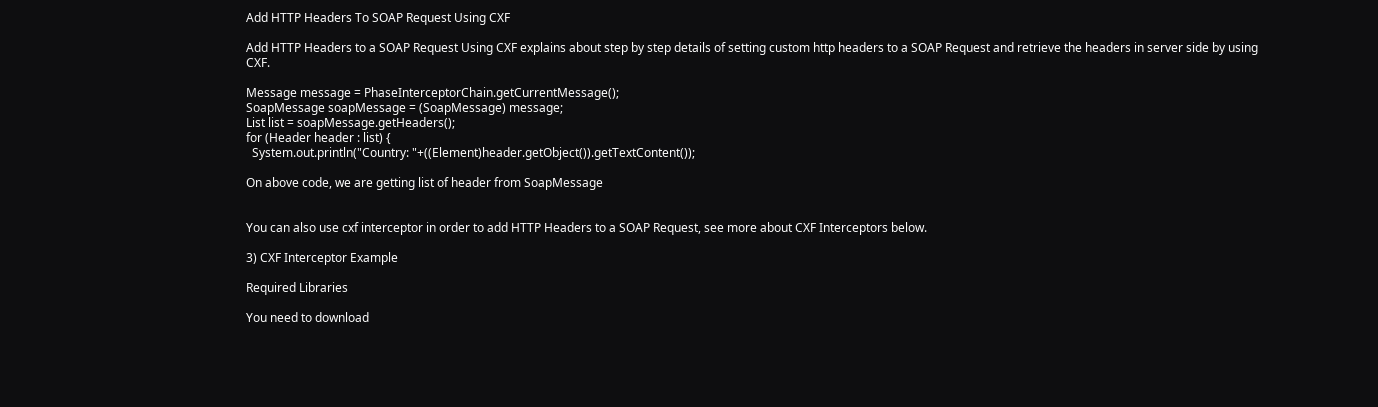Add HTTP Headers To SOAP Request Using CXF

Add HTTP Headers to a SOAP Request Using CXF explains about step by step details of setting custom http headers to a SOAP Request and retrieve the headers in server side by using CXF.

Message message = PhaseInterceptorChain.getCurrentMessage();
SoapMessage soapMessage = (SoapMessage) message;
List list = soapMessage.getHeaders();
for (Header header : list) {
  System.out.println("Country: "+((Element)header.getObject()).getTextContent());

On above code, we are getting list of header from SoapMessage


You can also use cxf interceptor in order to add HTTP Headers to a SOAP Request, see more about CXF Interceptors below.

3) CXF Interceptor Example

Required Libraries

You need to download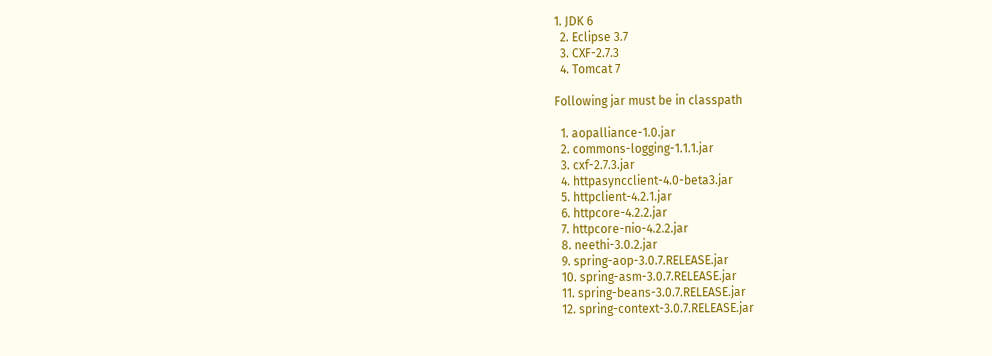1. JDK 6
  2. Eclipse 3.7
  3. CXF-2.7.3
  4. Tomcat 7

Following jar must be in classpath

  1. aopalliance-1.0.jar
  2. commons-logging-1.1.1.jar
  3. cxf-2.7.3.jar
  4. httpasyncclient-4.0-beta3.jar
  5. httpclient-4.2.1.jar
  6. httpcore-4.2.2.jar
  7. httpcore-nio-4.2.2.jar
  8. neethi-3.0.2.jar
  9. spring-aop-3.0.7.RELEASE.jar
  10. spring-asm-3.0.7.RELEASE.jar
  11. spring-beans-3.0.7.RELEASE.jar
  12. spring-context-3.0.7.RELEASE.jar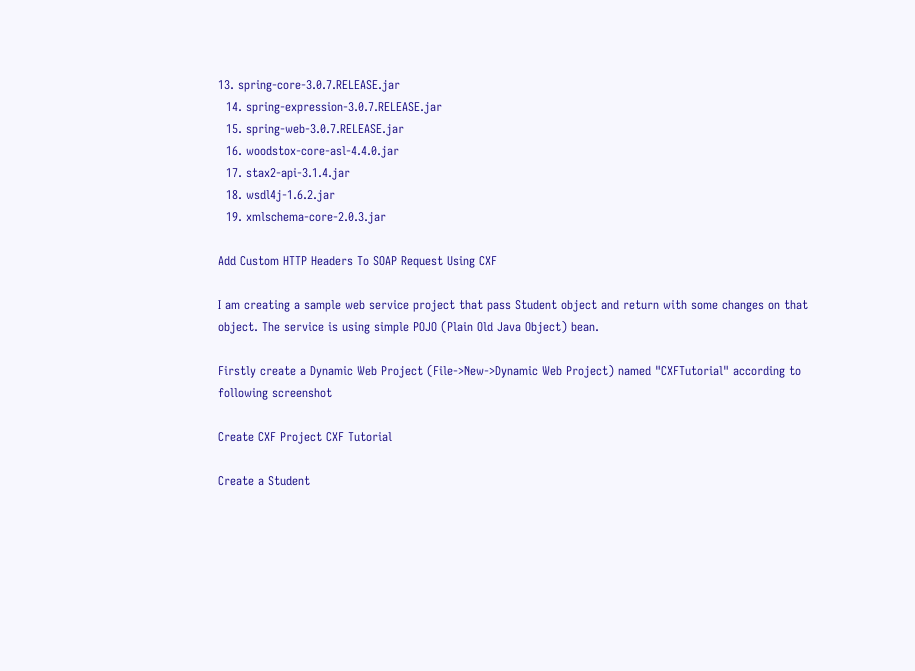13. spring-core-3.0.7.RELEASE.jar
  14. spring-expression-3.0.7.RELEASE.jar
  15. spring-web-3.0.7.RELEASE.jar
  16. woodstox-core-asl-4.4.0.jar
  17. stax2-api-3.1.4.jar
  18. wsdl4j-1.6.2.jar
  19. xmlschema-core-2.0.3.jar

Add Custom HTTP Headers To SOAP Request Using CXF

I am creating a sample web service project that pass Student object and return with some changes on that object. The service is using simple POJO (Plain Old Java Object) bean.

Firstly create a Dynamic Web Project (File->New->Dynamic Web Project) named "CXFTutorial" according to following screenshot

Create CXF Project CXF Tutorial

Create a Student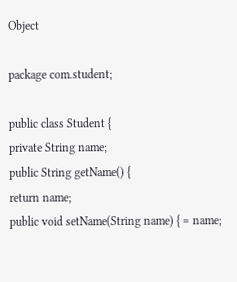Object

package com.student;

public class Student {
private String name;
public String getName() {
return name;
public void setName(String name) { = name;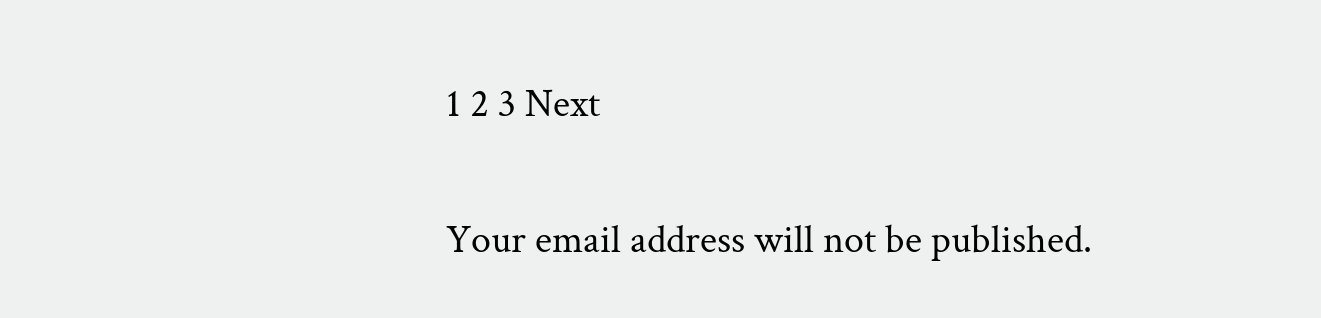1 2 3 Next

Your email address will not be published.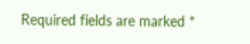Required fields are marked *